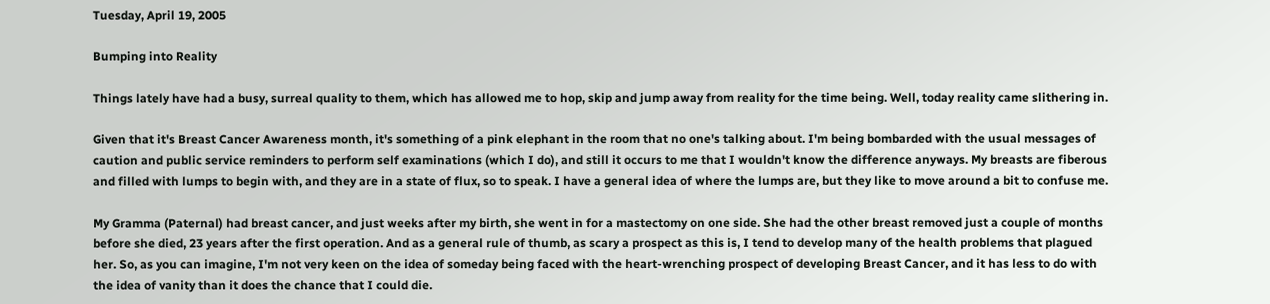Tuesday, April 19, 2005

Bumping into Reality

Things lately have had a busy, surreal quality to them, which has allowed me to hop, skip and jump away from reality for the time being. Well, today reality came slithering in.

Given that it's Breast Cancer Awareness month, it's something of a pink elephant in the room that no one's talking about. I'm being bombarded with the usual messages of caution and public service reminders to perform self examinations (which I do), and still it occurs to me that I wouldn't know the difference anyways. My breasts are fiberous and filled with lumps to begin with, and they are in a state of flux, so to speak. I have a general idea of where the lumps are, but they like to move around a bit to confuse me.

My Gramma (Paternal) had breast cancer, and just weeks after my birth, she went in for a mastectomy on one side. She had the other breast removed just a couple of months before she died, 23 years after the first operation. And as a general rule of thumb, as scary a prospect as this is, I tend to develop many of the health problems that plagued her. So, as you can imagine, I'm not very keen on the idea of someday being faced with the heart-wrenching prospect of developing Breast Cancer, and it has less to do with the idea of vanity than it does the chance that I could die.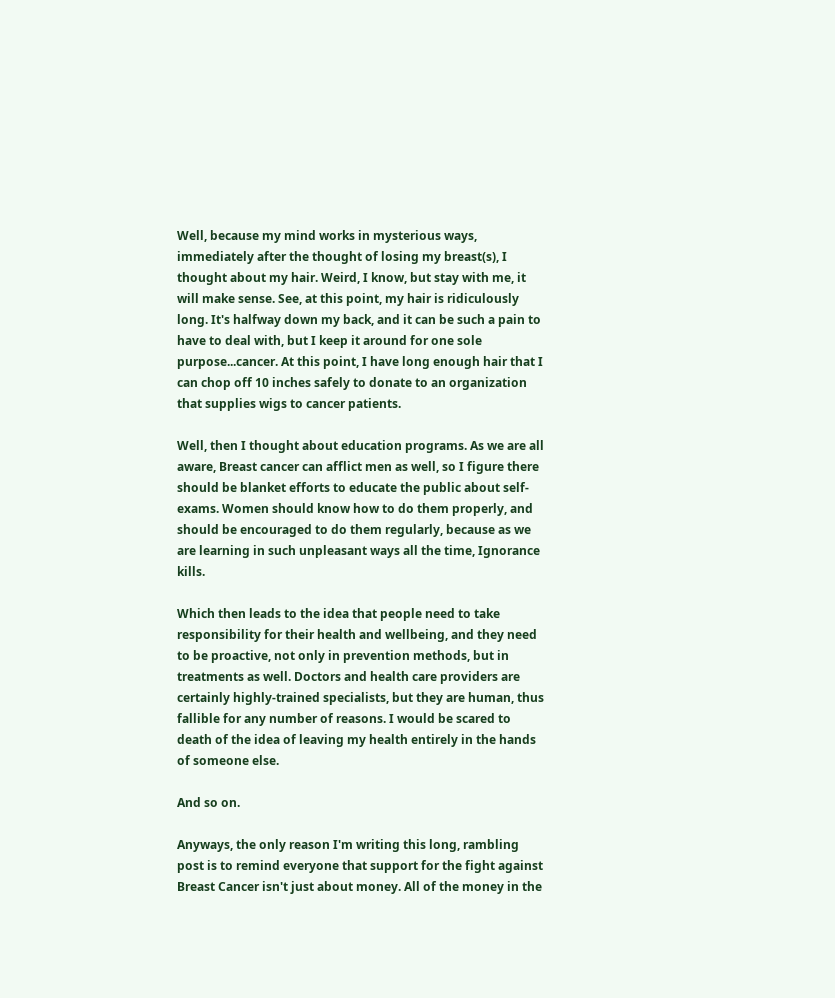Well, because my mind works in mysterious ways, immediately after the thought of losing my breast(s), I thought about my hair. Weird, I know, but stay with me, it will make sense. See, at this point, my hair is ridiculously long. It's halfway down my back, and it can be such a pain to have to deal with, but I keep it around for one sole purpose...cancer. At this point, I have long enough hair that I can chop off 10 inches safely to donate to an organization that supplies wigs to cancer patients.

Well, then I thought about education programs. As we are all aware, Breast cancer can afflict men as well, so I figure there should be blanket efforts to educate the public about self-exams. Women should know how to do them properly, and should be encouraged to do them regularly, because as we are learning in such unpleasant ways all the time, Ignorance kills.

Which then leads to the idea that people need to take responsibility for their health and wellbeing, and they need to be proactive, not only in prevention methods, but in treatments as well. Doctors and health care providers are certainly highly-trained specialists, but they are human, thus fallible for any number of reasons. I would be scared to death of the idea of leaving my health entirely in the hands of someone else.

And so on.

Anyways, the only reason I'm writing this long, rambling post is to remind everyone that support for the fight against Breast Cancer isn't just about money. All of the money in the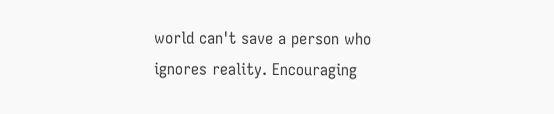world can't save a person who ignores reality. Encouraging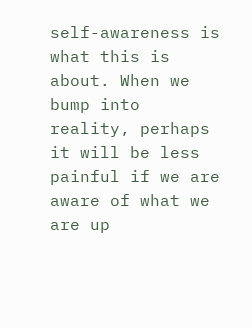self-awareness is what this is about. When we bump into reality, perhaps it will be less painful if we are aware of what we are up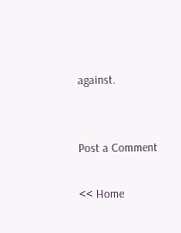against.


Post a Comment

<< Home